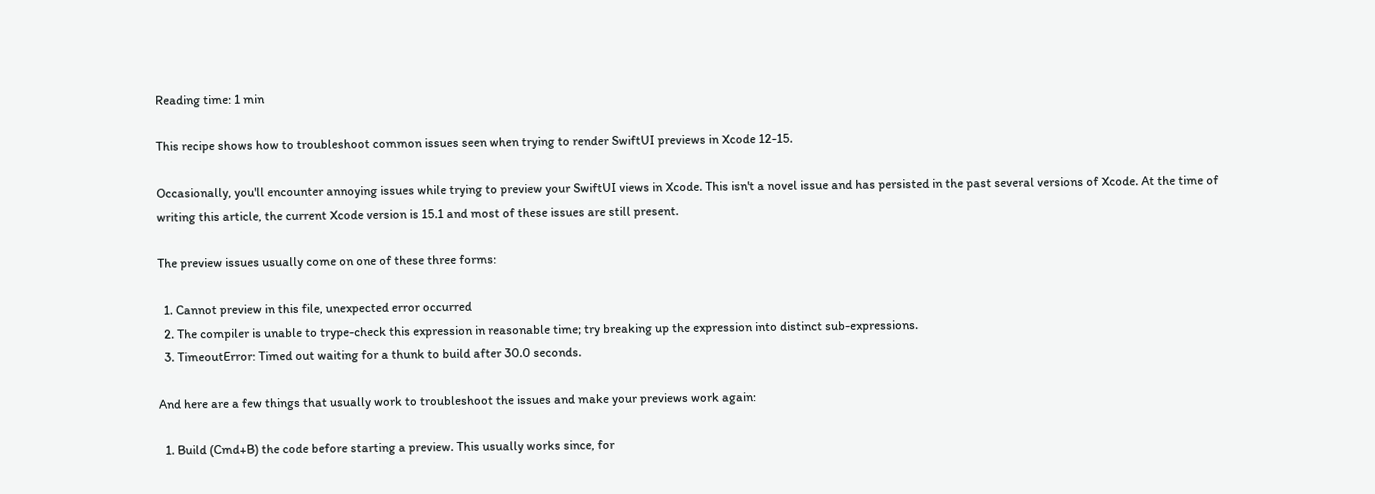Reading time: 1 min

This recipe shows how to troubleshoot common issues seen when trying to render SwiftUI previews in Xcode 12-15.

Occasionally, you'll encounter annoying issues while trying to preview your SwiftUI views in Xcode. This isn't a novel issue and has persisted in the past several versions of Xcode. At the time of writing this article, the current Xcode version is 15.1 and most of these issues are still present.

The preview issues usually come on one of these three forms:

  1. Cannot preview in this file, unexpected error occurred
  2. The compiler is unable to trype-check this expression in reasonable time; try breaking up the expression into distinct sub-expressions.
  3. TimeoutError: Timed out waiting for a thunk to build after 30.0 seconds.

And here are a few things that usually work to troubleshoot the issues and make your previews work again:

  1. Build (Cmd+B) the code before starting a preview. This usually works since, for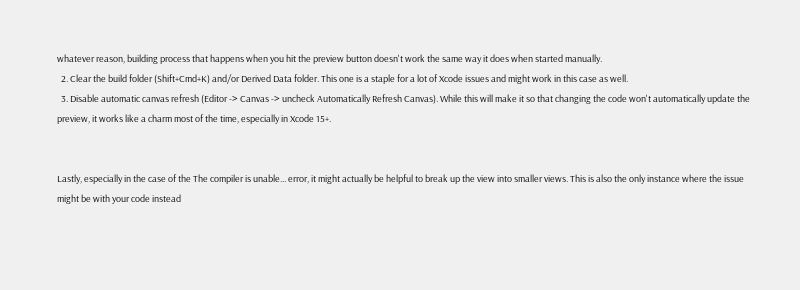whatever reason, building process that happens when you hit the preview button doesn't work the same way it does when started manually.
  2. Clear the build folder (Shift+Cmd+K) and/or Derived Data folder. This one is a staple for a lot of Xcode issues and might work in this case as well.
  3. Disable automatic canvas refresh (Editor -> Canvas -> uncheck Automatically Refresh Canvas). While this will make it so that changing the code won't automatically update the preview, it works like a charm most of the time, especially in Xcode 15+.


Lastly, especially in the case of the The compiler is unable... error, it might actually be helpful to break up the view into smaller views. This is also the only instance where the issue might be with your code instead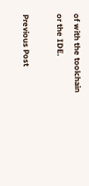of with the toolchain or the IDE.

Previous Post